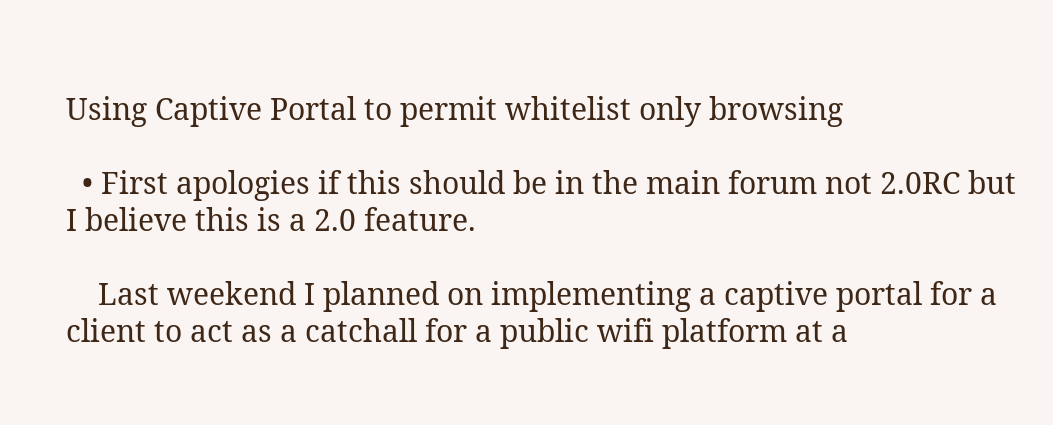Using Captive Portal to permit whitelist only browsing

  • First apologies if this should be in the main forum not 2.0RC but I believe this is a 2.0 feature.

    Last weekend I planned on implementing a captive portal for a client to act as a catchall for a public wifi platform at a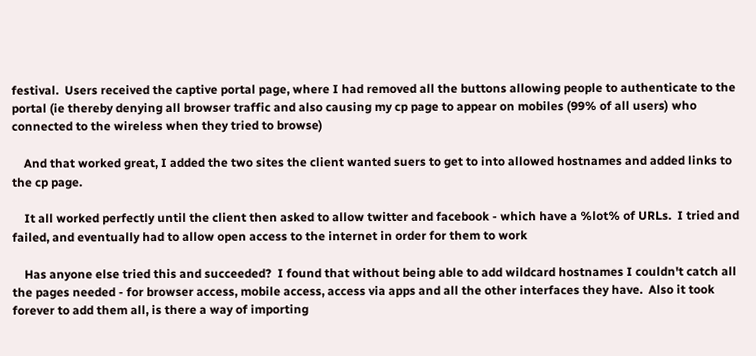festival.  Users received the captive portal page, where I had removed all the buttons allowing people to authenticate to the portal (ie thereby denying all browser traffic and also causing my cp page to appear on mobiles (99% of all users) who connected to the wireless when they tried to browse)

    And that worked great, I added the two sites the client wanted suers to get to into allowed hostnames and added links to the cp page.

    It all worked perfectly until the client then asked to allow twitter and facebook - which have a %lot% of URLs.  I tried and failed, and eventually had to allow open access to the internet in order for them to work

    Has anyone else tried this and succeeded?  I found that without being able to add wildcard hostnames I couldn't catch all the pages needed - for browser access, mobile access, access via apps and all the other interfaces they have.  Also it took forever to add them all, is there a way of importing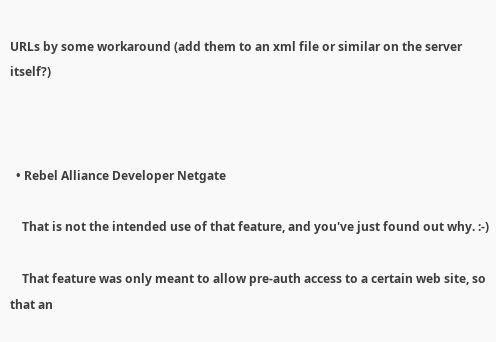URLs by some workaround (add them to an xml file or similar on the server itself?)



  • Rebel Alliance Developer Netgate

    That is not the intended use of that feature, and you've just found out why. :-)

    That feature was only meant to allow pre-auth access to a certain web site, so that an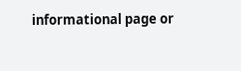informational page or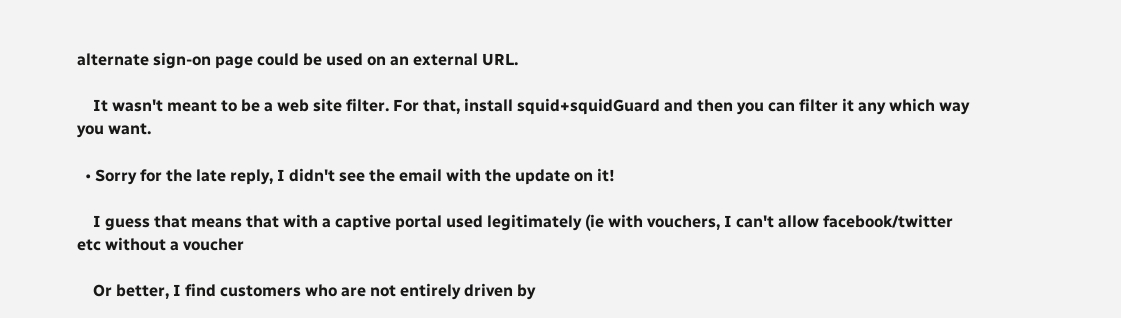alternate sign-on page could be used on an external URL.

    It wasn't meant to be a web site filter. For that, install squid+squidGuard and then you can filter it any which way you want.

  • Sorry for the late reply, I didn't see the email with the update on it!

    I guess that means that with a captive portal used legitimately (ie with vouchers, I can't allow facebook/twitter etc without a voucher

    Or better, I find customers who are not entirely driven by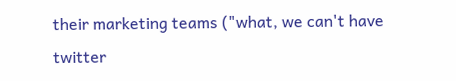their marketing teams ("what, we can't have twitter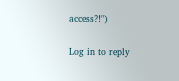access?!")


Log in to reply